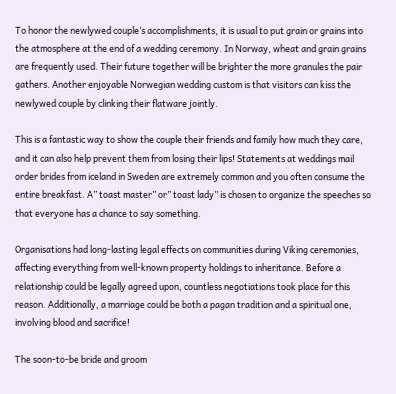To honor the newlywed couple’s accomplishments, it is usual to put grain or grains into the atmosphere at the end of a wedding ceremony. In Norway, wheat and grain grains are frequently used. Their future together will be brighter the more granules the pair gathers. Another enjoyable Norwegian wedding custom is that visitors can kiss the newlywed couple by clinking their flatware jointly.

This is a fantastic way to show the couple their friends and family how much they care, and it can also help prevent them from losing their lips! Statements at weddings mail order brides from iceland in Sweden are extremely common and you often consume the entire breakfast. A” toast master” or” toast lady” is chosen to organize the speeches so that everyone has a chance to say something.

Organisations had long-lasting legal effects on communities during Viking ceremonies, affecting everything from well-known property holdings to inheritance. Before a relationship could be legally agreed upon, countless negotiations took place for this reason. Additionally, a marriage could be both a pagan tradition and a spiritual one, involving blood and sacrifice!

The soon-to-be bride and groom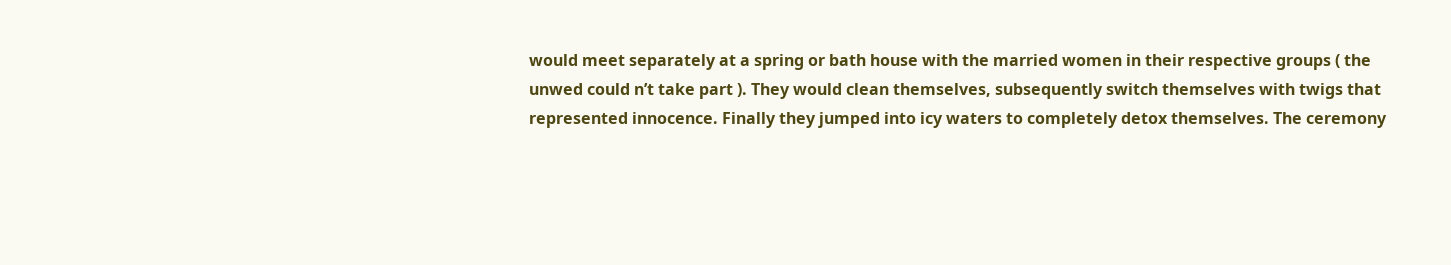would meet separately at a spring or bath house with the married women in their respective groups ( the unwed could n’t take part ). They would clean themselves, subsequently switch themselves with twigs that represented innocence. Finally they jumped into icy waters to completely detox themselves. The ceremony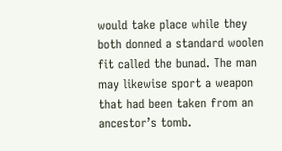would take place while they both donned a standard woolen fit called the bunad. The man may likewise sport a weapon that had been taken from an ancestor’s tomb.